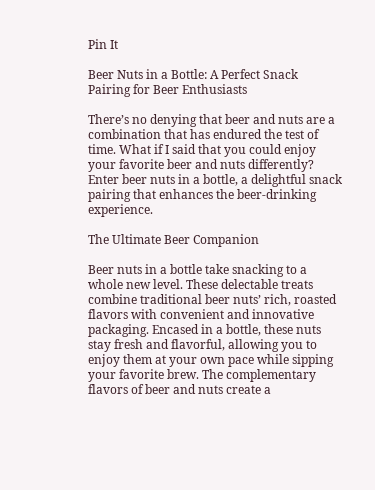Pin It

Beer Nuts in a Bottle: A Perfect Snack Pairing for Beer Enthusiasts

There’s no denying that beer and nuts are a combination that has endured the test of time. What if I said that you could enjoy your favorite beer and nuts differently? Enter beer nuts in a bottle, a delightful snack pairing that enhances the beer-drinking experience.

The Ultimate Beer Companion

Beer nuts in a bottle take snacking to a whole new level. These delectable treats combine traditional beer nuts’ rich, roasted flavors with convenient and innovative packaging. Encased in a bottle, these nuts stay fresh and flavorful, allowing you to enjoy them at your own pace while sipping your favorite brew. The complementary flavors of beer and nuts create a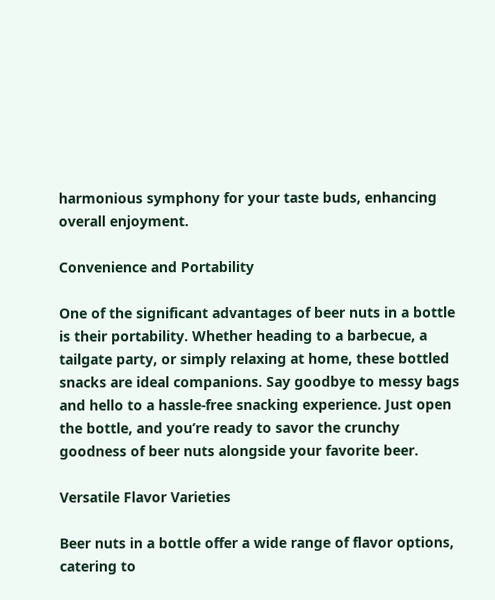harmonious symphony for your taste buds, enhancing overall enjoyment.

Convenience and Portability

One of the significant advantages of beer nuts in a bottle is their portability. Whether heading to a barbecue, a tailgate party, or simply relaxing at home, these bottled snacks are ideal companions. Say goodbye to messy bags and hello to a hassle-free snacking experience. Just open the bottle, and you’re ready to savor the crunchy goodness of beer nuts alongside your favorite beer.

Versatile Flavor Varieties

Beer nuts in a bottle offer a wide range of flavor options, catering to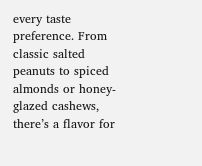every taste preference. From classic salted peanuts to spiced almonds or honey-glazed cashews, there’s a flavor for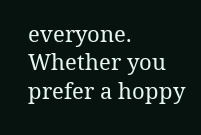everyone. Whether you prefer a hoppy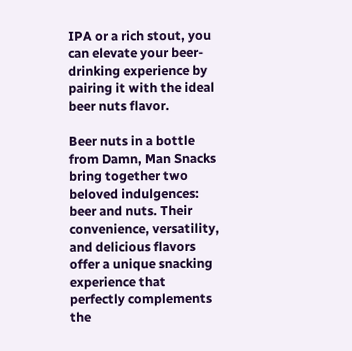IPA or a rich stout, you can elevate your beer-drinking experience by pairing it with the ideal beer nuts flavor.

Beer nuts in a bottle from Damn, Man Snacks bring together two beloved indulgences: beer and nuts. Their convenience, versatility, and delicious flavors offer a unique snacking experience that perfectly complements the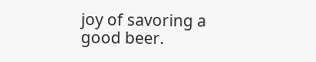joy of savoring a good beer.